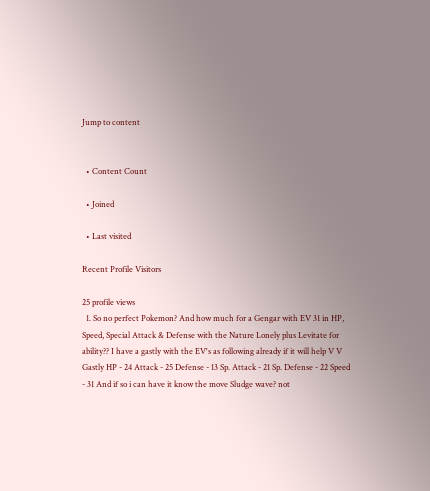Jump to content


  • Content Count

  • Joined

  • Last visited

Recent Profile Visitors

25 profile views
  1. So no perfect Pokemon? And how much for a Gengar with EV 31 in HP, Speed, Special Attack & Defense with the Nature Lonely plus Levitate for ability?? I have a gastly with the EV's as following already if it will help V V Gastly HP - 24 Attack - 25 Defense - 13 Sp. Attack - 21 Sp. Defense - 22 Speed - 31 And if so i can have it know the move Sludge wave? not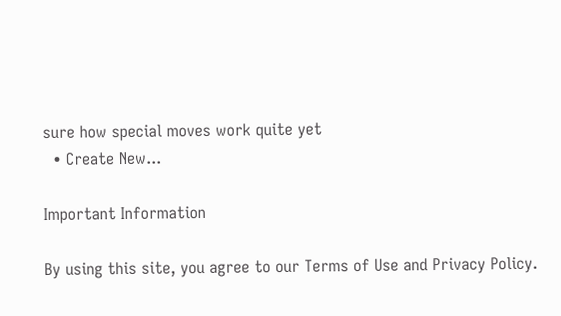sure how special moves work quite yet
  • Create New...

Important Information

By using this site, you agree to our Terms of Use and Privacy Policy.